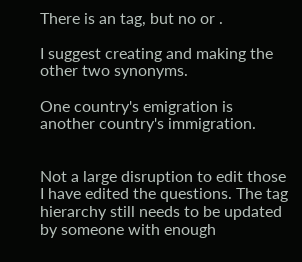There is an tag, but no or .

I suggest creating and making the other two synonyms.

One country's emigration is another country's immigration.


Not a large disruption to edit those
I have edited the questions. The tag hierarchy still needs to be updated by someone with enough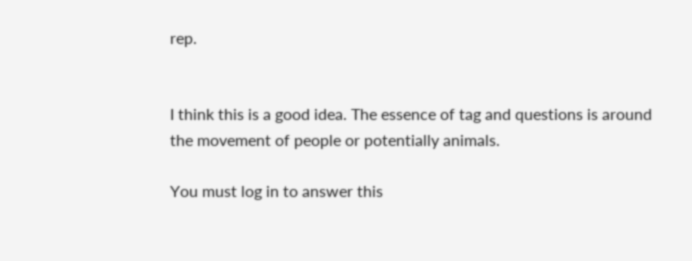rep.


I think this is a good idea. The essence of tag and questions is around the movement of people or potentially animals.

You must log in to answer this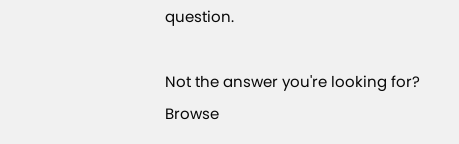question.

Not the answer you're looking for? Browse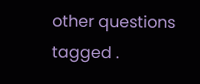other questions tagged .